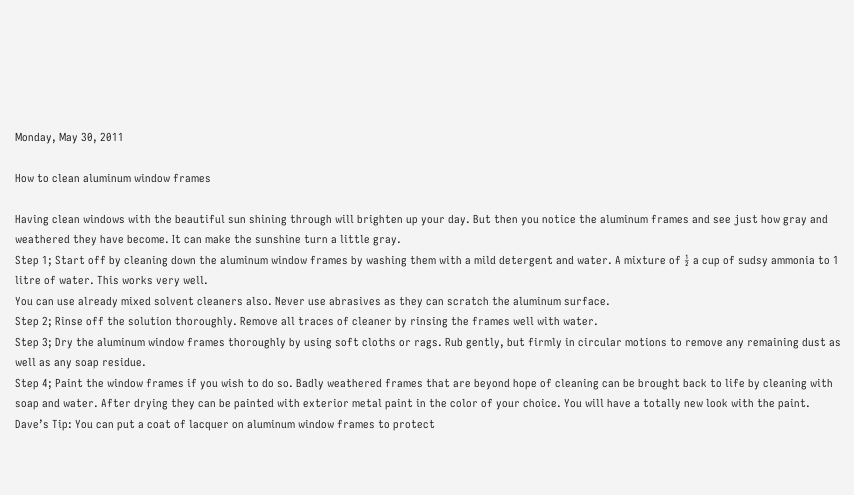Monday, May 30, 2011

How to clean aluminum window frames

Having clean windows with the beautiful sun shining through will brighten up your day. But then you notice the aluminum frames and see just how gray and weathered they have become. It can make the sunshine turn a little gray.
Step 1; Start off by cleaning down the aluminum window frames by washing them with a mild detergent and water. A mixture of ½ a cup of sudsy ammonia to 1 litre of water. This works very well.
You can use already mixed solvent cleaners also. Never use abrasives as they can scratch the aluminum surface.
Step 2; Rinse off the solution thoroughly. Remove all traces of cleaner by rinsing the frames well with water.
Step 3; Dry the aluminum window frames thoroughly by using soft cloths or rags. Rub gently, but firmly in circular motions to remove any remaining dust as well as any soap residue.
Step 4; Paint the window frames if you wish to do so. Badly weathered frames that are beyond hope of cleaning can be brought back to life by cleaning with soap and water. After drying they can be painted with exterior metal paint in the color of your choice. You will have a totally new look with the paint.
Dave’s Tip: You can put a coat of lacquer on aluminum window frames to protect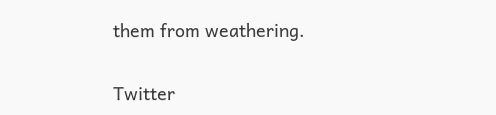them from weathering.


Twitter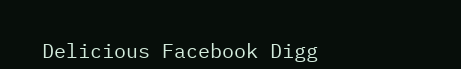Delicious Facebook Digg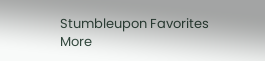Stumbleupon Favorites More